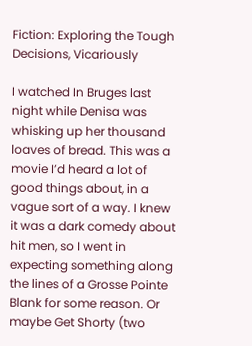Fiction: Exploring the Tough Decisions, Vicariously

I watched In Bruges last night while Denisa was whisking up her thousand loaves of bread. This was a movie I’d heard a lot of good things about, in a vague sort of a way. I knew it was a dark comedy about hit men, so I went in expecting something along the lines of a Grosse Pointe Blank for some reason. Or maybe Get Shorty (two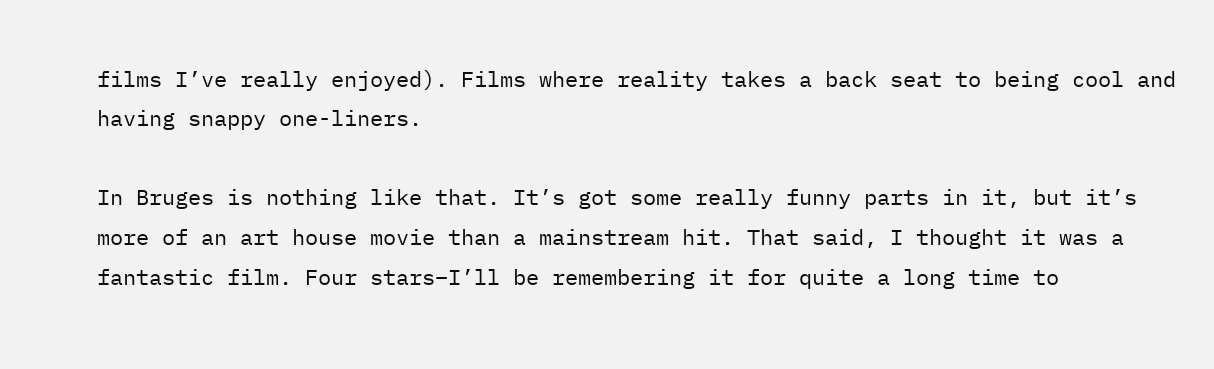films I’ve really enjoyed). Films where reality takes a back seat to being cool and having snappy one-liners.

In Bruges is nothing like that. It’s got some really funny parts in it, but it’s more of an art house movie than a mainstream hit. That said, I thought it was a fantastic film. Four stars–I’ll be remembering it for quite a long time to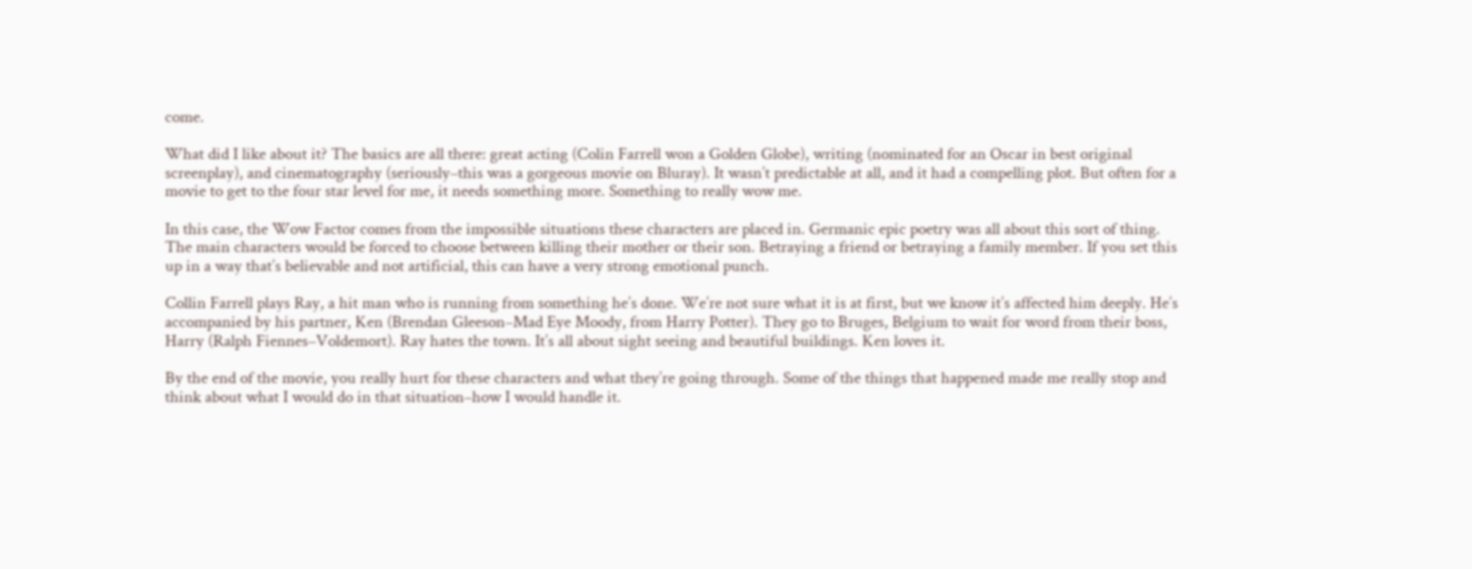come.

What did I like about it? The basics are all there: great acting (Colin Farrell won a Golden Globe), writing (nominated for an Oscar in best original screenplay), and cinematography (seriously–this was a gorgeous movie on Bluray). It wasn’t predictable at all, and it had a compelling plot. But often for a movie to get to the four star level for me, it needs something more. Something to really wow me.

In this case, the Wow Factor comes from the impossible situations these characters are placed in. Germanic epic poetry was all about this sort of thing. The main characters would be forced to choose between killing their mother or their son. Betraying a friend or betraying a family member. If you set this up in a way that’s believable and not artificial, this can have a very strong emotional punch.

Collin Farrell plays Ray, a hit man who is running from something he’s done. We’re not sure what it is at first, but we know it’s affected him deeply. He’s accompanied by his partner, Ken (Brendan Gleeson–Mad Eye Moody, from Harry Potter). They go to Bruges, Belgium to wait for word from their boss, Harry (Ralph Fiennes–Voldemort). Ray hates the town. It’s all about sight seeing and beautiful buildings. Ken loves it.

By the end of the movie, you really hurt for these characters and what they’re going through. Some of the things that happened made me really stop and think about what I would do in that situation–how I would handle it.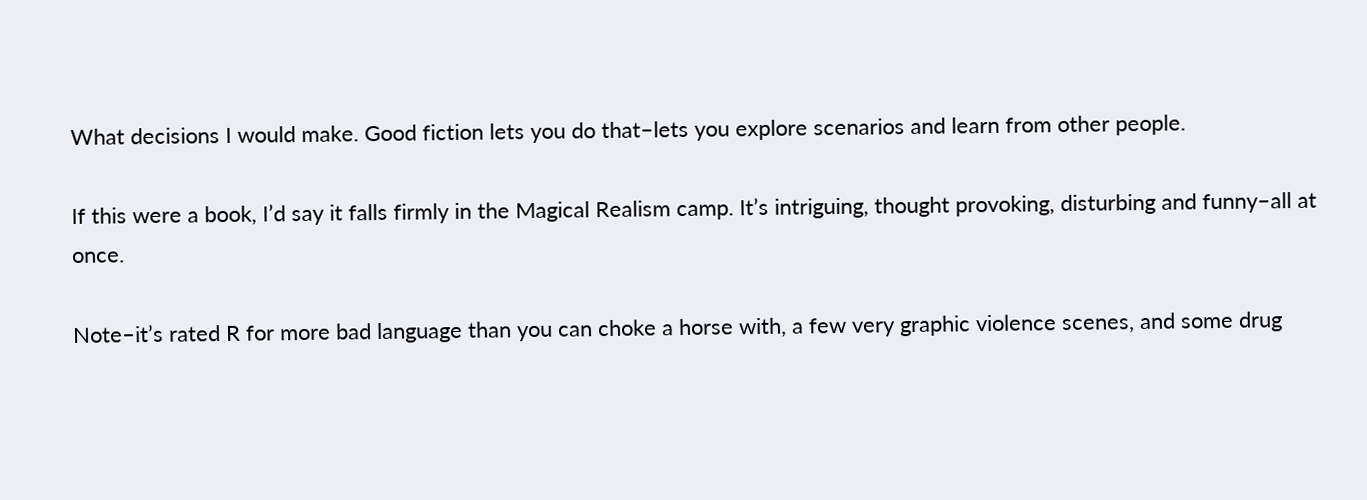What decisions I would make. Good fiction lets you do that–lets you explore scenarios and learn from other people.

If this were a book, I’d say it falls firmly in the Magical Realism camp. It’s intriguing, thought provoking, disturbing and funny–all at once.

Note–it’s rated R for more bad language than you can choke a horse with, a few very graphic violence scenes, and some drug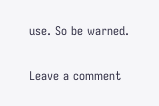use. So be warned.

Leave a comment